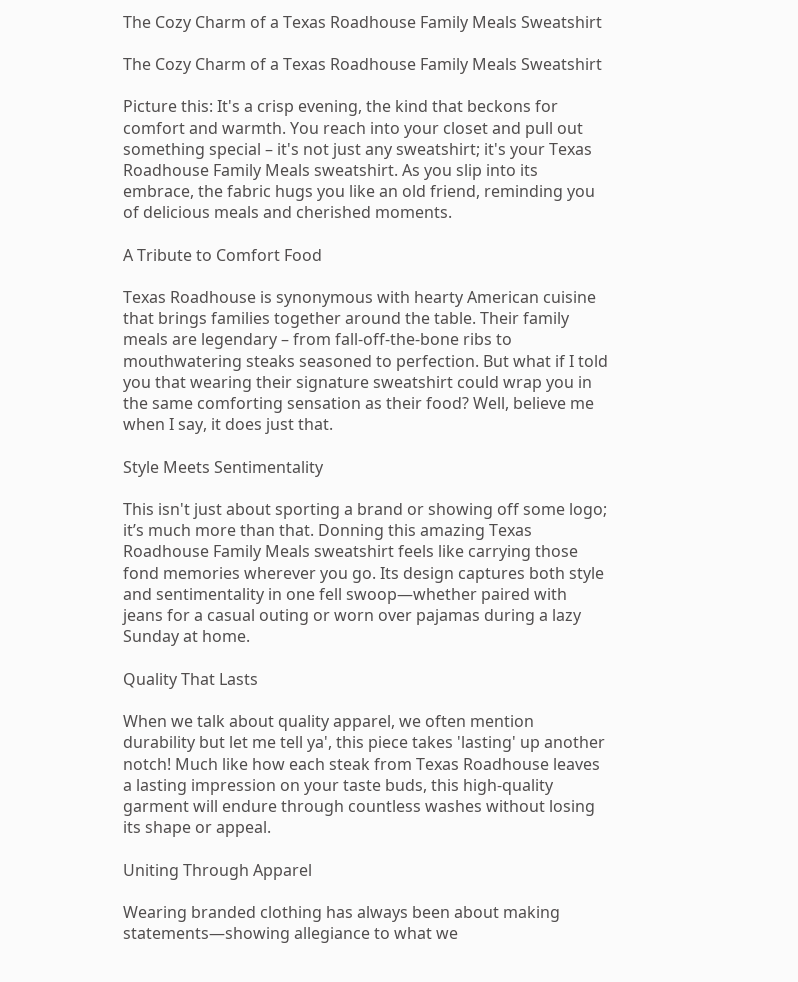The Cozy Charm of a Texas Roadhouse Family Meals Sweatshirt

The Cozy Charm of a Texas Roadhouse Family Meals Sweatshirt

Picture this: It's a crisp evening, the kind that beckons for comfort and warmth. You reach into your closet and pull out something special – it's not just any sweatshirt; it's your Texas Roadhouse Family Meals sweatshirt. As you slip into its embrace, the fabric hugs you like an old friend, reminding you of delicious meals and cherished moments.

A Tribute to Comfort Food

Texas Roadhouse is synonymous with hearty American cuisine that brings families together around the table. Their family meals are legendary – from fall-off-the-bone ribs to mouthwatering steaks seasoned to perfection. But what if I told you that wearing their signature sweatshirt could wrap you in the same comforting sensation as their food? Well, believe me when I say, it does just that.

Style Meets Sentimentality

This isn't just about sporting a brand or showing off some logo; it’s much more than that. Donning this amazing Texas Roadhouse Family Meals sweatshirt feels like carrying those fond memories wherever you go. Its design captures both style and sentimentality in one fell swoop—whether paired with jeans for a casual outing or worn over pajamas during a lazy Sunday at home.

Quality That Lasts

When we talk about quality apparel, we often mention durability but let me tell ya', this piece takes 'lasting' up another notch! Much like how each steak from Texas Roadhouse leaves a lasting impression on your taste buds, this high-quality garment will endure through countless washes without losing its shape or appeal.

Uniting Through Apparel

Wearing branded clothing has always been about making statements—showing allegiance to what we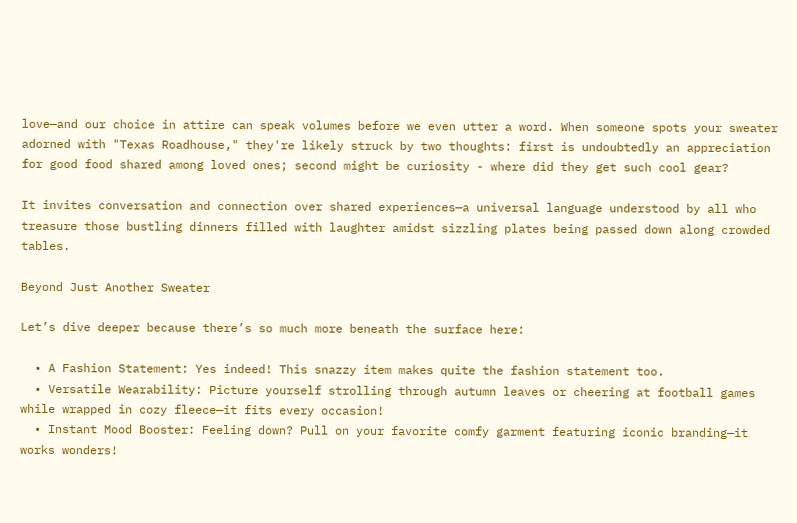love—and our choice in attire can speak volumes before we even utter a word. When someone spots your sweater adorned with "Texas Roadhouse," they're likely struck by two thoughts: first is undoubtedly an appreciation for good food shared among loved ones; second might be curiosity - where did they get such cool gear?

It invites conversation and connection over shared experiences—a universal language understood by all who treasure those bustling dinners filled with laughter amidst sizzling plates being passed down along crowded tables.

Beyond Just Another Sweater

Let’s dive deeper because there’s so much more beneath the surface here:

  • A Fashion Statement: Yes indeed! This snazzy item makes quite the fashion statement too.
  • Versatile Wearability: Picture yourself strolling through autumn leaves or cheering at football games while wrapped in cozy fleece—it fits every occasion!
  • Instant Mood Booster: Feeling down? Pull on your favorite comfy garment featuring iconic branding—it works wonders!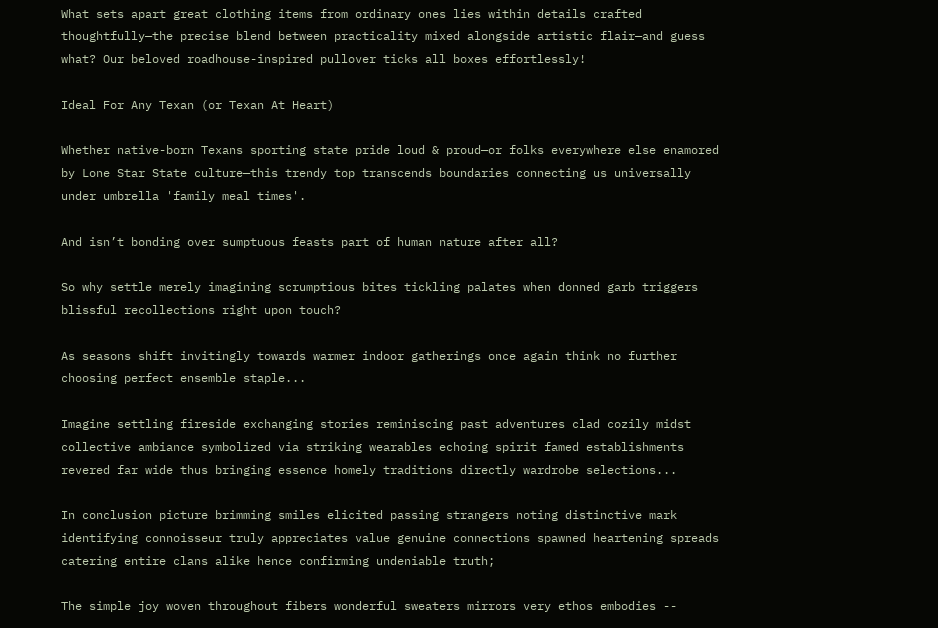What sets apart great clothing items from ordinary ones lies within details crafted thoughtfully—the precise blend between practicality mixed alongside artistic flair—and guess what? Our beloved roadhouse-inspired pullover ticks all boxes effortlessly!

Ideal For Any Texan (or Texan At Heart)

Whether native-born Texans sporting state pride loud & proud—or folks everywhere else enamored by Lone Star State culture—this trendy top transcends boundaries connecting us universally under umbrella 'family meal times'.

And isn’t bonding over sumptuous feasts part of human nature after all?

So why settle merely imagining scrumptious bites tickling palates when donned garb triggers blissful recollections right upon touch?

As seasons shift invitingly towards warmer indoor gatherings once again think no further choosing perfect ensemble staple...

Imagine settling fireside exchanging stories reminiscing past adventures clad cozily midst collective ambiance symbolized via striking wearables echoing spirit famed establishments revered far wide thus bringing essence homely traditions directly wardrobe selections...

In conclusion picture brimming smiles elicited passing strangers noting distinctive mark identifying connoisseur truly appreciates value genuine connections spawned heartening spreads catering entire clans alike hence confirming undeniable truth;

The simple joy woven throughout fibers wonderful sweaters mirrors very ethos embodies --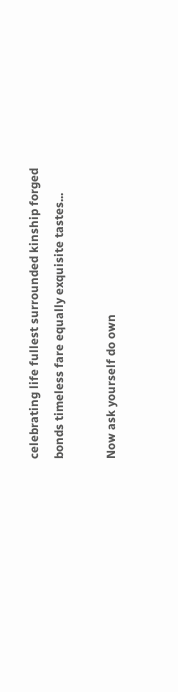celebrating life fullest surrounded kinship forged bonds timeless fare equally exquisite tastes...

Now ask yourself do own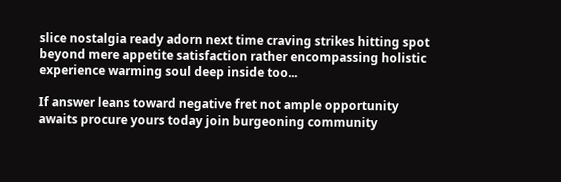slice nostalgia ready adorn next time craving strikes hitting spot beyond mere appetite satisfaction rather encompassing holistic experience warming soul deep inside too...

If answer leans toward negative fret not ample opportunity awaits procure yours today join burgeoning community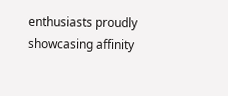enthusiasts proudly showcasing affinity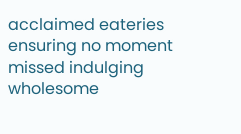acclaimed eateries ensuring no moment missed indulging wholesome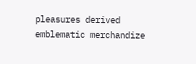pleasures derived emblematic merchandize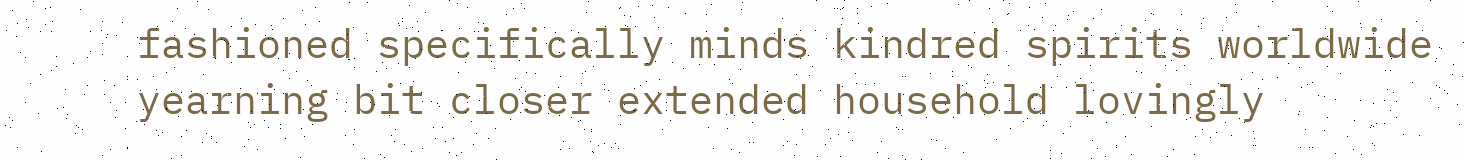fashioned specifically minds kindred spirits worldwide yearning bit closer extended household lovingly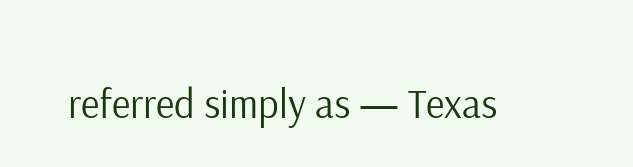referred simply as — Texas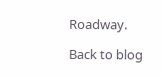Roadway.

Back to blog